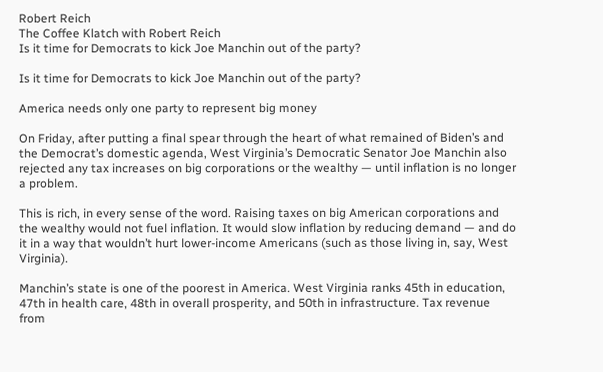Robert Reich
The Coffee Klatch with Robert Reich
Is it time for Democrats to kick Joe Manchin out of the party?

Is it time for Democrats to kick Joe Manchin out of the party?

America needs only one party to represent big money

On Friday, after putting a final spear through the heart of what remained of Biden’s and the Democrat’s domestic agenda, West Virginia’s Democratic Senator Joe Manchin also rejected any tax increases on big corporations or the wealthy — until inflation is no longer a problem.

This is rich, in every sense of the word. Raising taxes on big American corporations and the wealthy would not fuel inflation. It would slow inflation by reducing demand — and do it in a way that wouldn’t hurt lower-income Americans (such as those living in, say, West Virginia).

Manchin’s state is one of the poorest in America. West Virginia ranks 45th in education, 47th in health care, 48th in overall prosperity, and 50th in infrastructure. Tax revenue from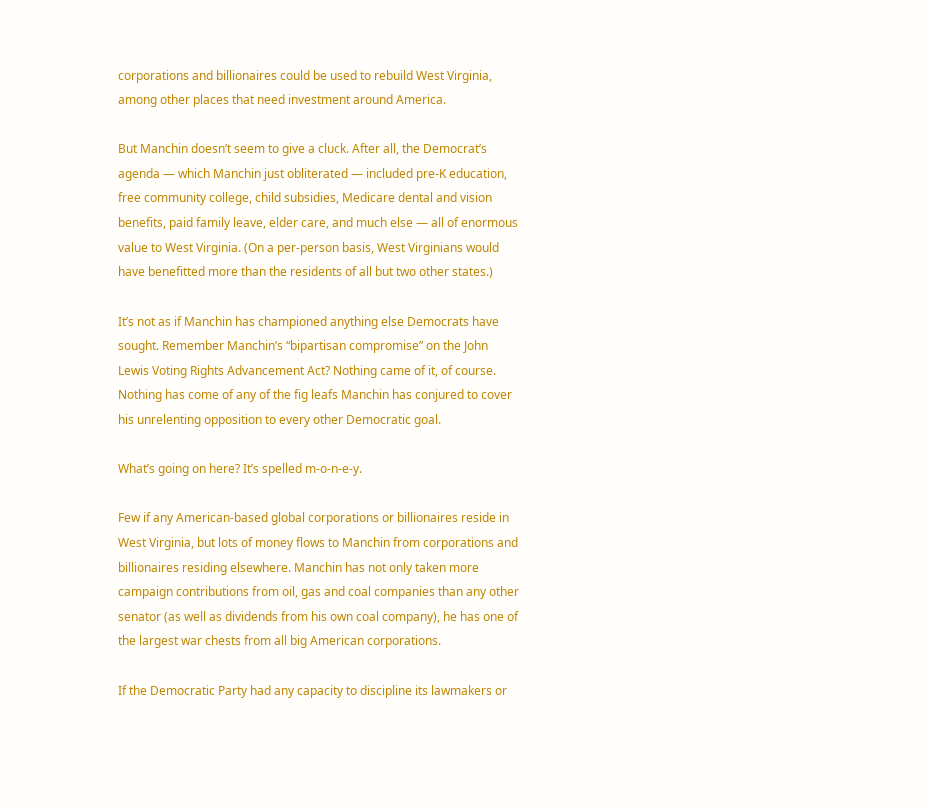corporations and billionaires could be used to rebuild West Virginia, among other places that need investment around America.

But Manchin doesn’t seem to give a cluck. After all, the Democrat’s agenda — which Manchin just obliterated — included pre-K education, free community college, child subsidies, Medicare dental and vision benefits, paid family leave, elder care, and much else — all of enormous value to West Virginia. (On a per-person basis, West Virginians would have benefitted more than the residents of all but two other states.)

It’s not as if Manchin has championed anything else Democrats have sought. Remember Manchin’s “bipartisan compromise” on the John Lewis Voting Rights Advancement Act? Nothing came of it, of course. Nothing has come of any of the fig leafs Manchin has conjured to cover his unrelenting opposition to every other Democratic goal.

What’s going on here? It’s spelled m-o-n-e-y.

Few if any American-based global corporations or billionaires reside in West Virginia, but lots of money flows to Manchin from corporations and billionaires residing elsewhere. Manchin has not only taken more campaign contributions from oil, gas and coal companies than any other senator (as well as dividends from his own coal company), he has one of the largest war chests from all big American corporations.

If the Democratic Party had any capacity to discipline its lawmakers or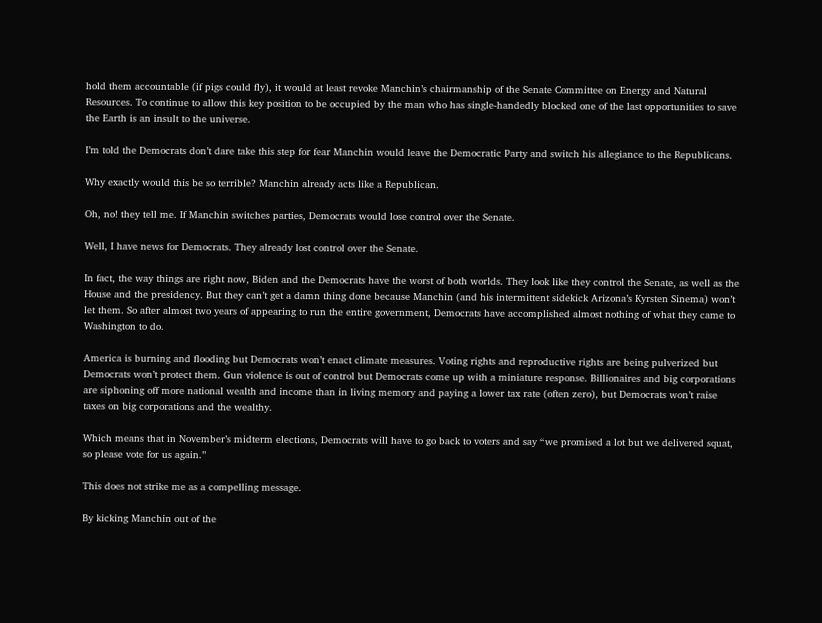hold them accountable (if pigs could fly), it would at least revoke Manchin’s chairmanship of the Senate Committee on Energy and Natural Resources. To continue to allow this key position to be occupied by the man who has single-handedly blocked one of the last opportunities to save the Earth is an insult to the universe.

I’m told the Democrats don’t dare take this step for fear Manchin would leave the Democratic Party and switch his allegiance to the Republicans.

Why exactly would this be so terrible? Manchin already acts like a Republican.

Oh, no! they tell me. If Manchin switches parties, Democrats would lose control over the Senate.

Well, I have news for Democrats. They already lost control over the Senate.

In fact, the way things are right now, Biden and the Democrats have the worst of both worlds. They look like they control the Senate, as well as the House and the presidency. But they can’t get a damn thing done because Manchin (and his intermittent sidekick Arizona’s Kyrsten Sinema) won’t let them. So after almost two years of appearing to run the entire government, Democrats have accomplished almost nothing of what they came to Washington to do.

America is burning and flooding but Democrats won’t enact climate measures. Voting rights and reproductive rights are being pulverized but Democrats won’t protect them. Gun violence is out of control but Democrats come up with a miniature response. Billionaires and big corporations are siphoning off more national wealth and income than in living memory and paying a lower tax rate (often zero), but Democrats won’t raise taxes on big corporations and the wealthy.

Which means that in November’s midterm elections, Democrats will have to go back to voters and say “we promised a lot but we delivered squat, so please vote for us again.”

This does not strike me as a compelling message.

By kicking Manchin out of the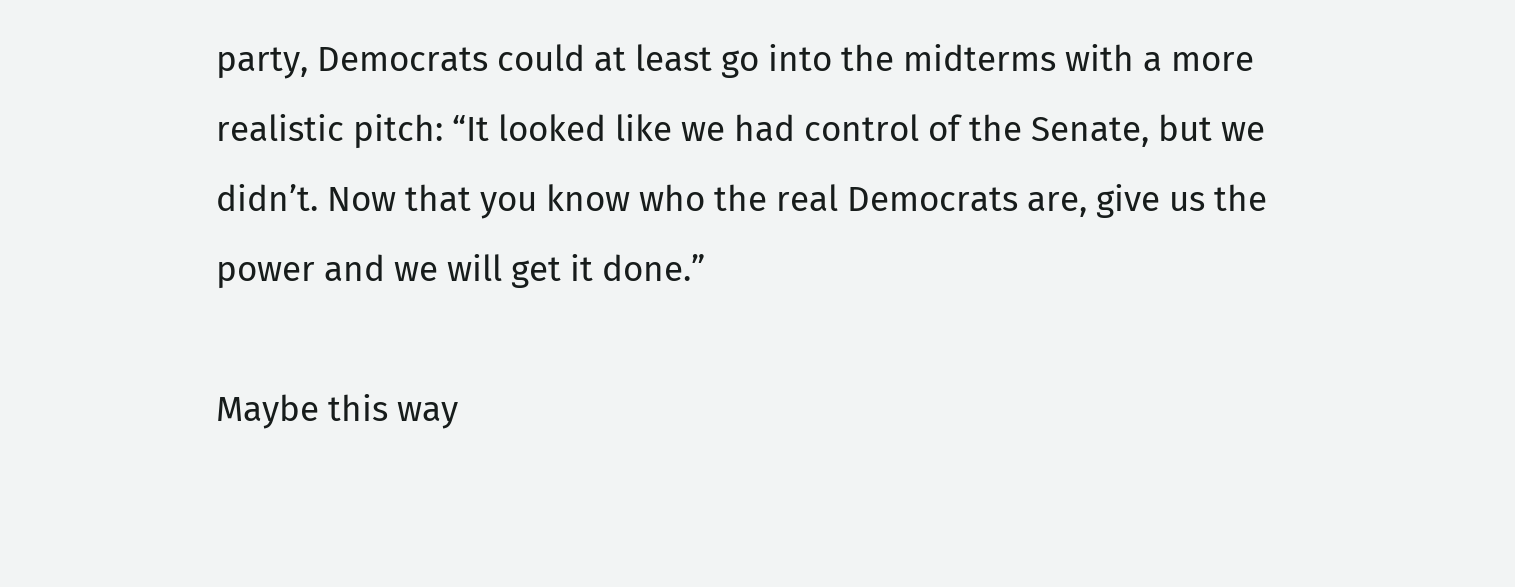party, Democrats could at least go into the midterms with a more realistic pitch: “It looked like we had control of the Senate, but we didn’t. Now that you know who the real Democrats are, give us the power and we will get it done.”

Maybe this way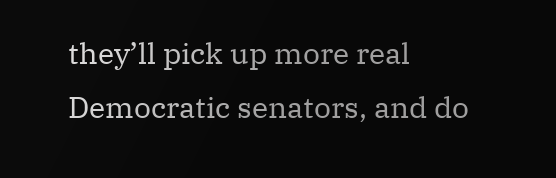they’ll pick up more real Democratic senators, and do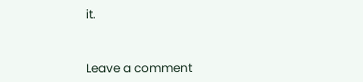it.


Leave a comment